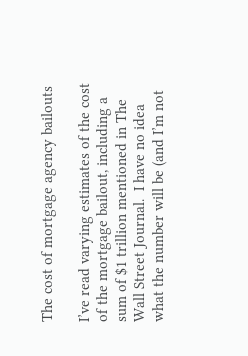The cost of mortgage agency bailouts

I’ve read varying estimates of the cost of the mortgage bailout, including a sum of $1 trillion mentioned in The Wall Street Journal.  I have no idea what the number will be (and I’m not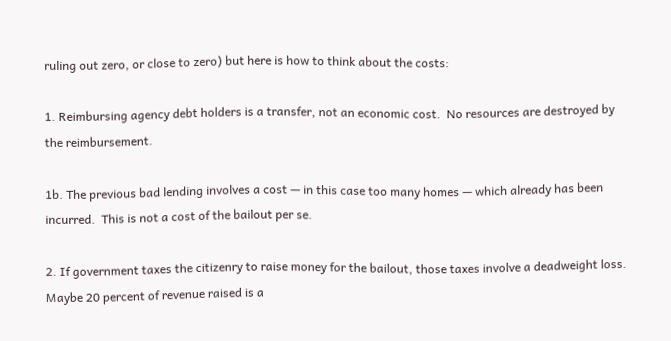ruling out zero, or close to zero) but here is how to think about the costs:

1. Reimbursing agency debt holders is a transfer, not an economic cost.  No resources are destroyed by the reimbursement.

1b. The previous bad lending involves a cost — in this case too many homes — which already has been incurred.  This is not a cost of the bailout per se.

2. If government taxes the citizenry to raise money for the bailout, those taxes involve a deadweight loss.  Maybe 20 percent of revenue raised is a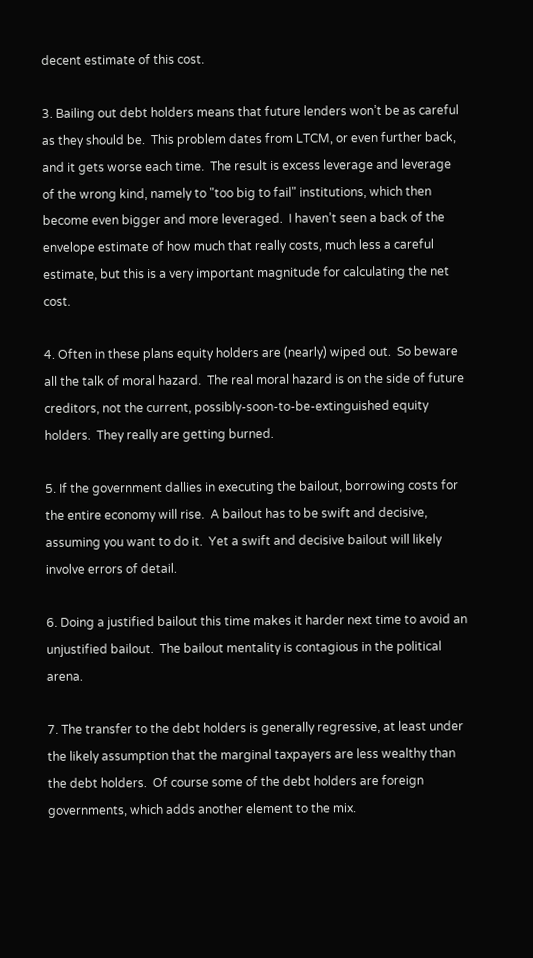decent estimate of this cost.

3. Bailing out debt holders means that future lenders won’t be as careful as they should be.  This problem dates from LTCM, or even further back, and it gets worse each time.  The result is excess leverage and leverage of the wrong kind, namely to "too big to fail" institutions, which then become even bigger and more leveraged.  I haven’t seen a back of the envelope estimate of how much that really costs, much less a careful estimate, but this is a very important magnitude for calculating the net cost.

4. Often in these plans equity holders are (nearly) wiped out.  So beware all the talk of moral hazard.  The real moral hazard is on the side of future creditors, not the current, possibly-soon-to-be-extinguished equity holders.  They really are getting burned.

5. If the government dallies in executing the bailout, borrowing costs for the entire economy will rise.  A bailout has to be swift and decisive, assuming you want to do it.  Yet a swift and decisive bailout will likely involve errors of detail.

6. Doing a justified bailout this time makes it harder next time to avoid an unjustified bailout.  The bailout mentality is contagious in the political arena.

7. The transfer to the debt holders is generally regressive, at least under the likely assumption that the marginal taxpayers are less wealthy than the debt holders.  Of course some of the debt holders are foreign governments, which adds another element to the mix.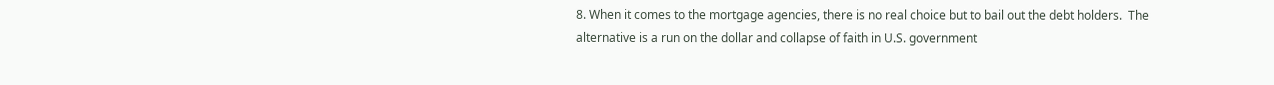8. When it comes to the mortgage agencies, there is no real choice but to bail out the debt holders.  The alternative is a run on the dollar and collapse of faith in U.S. government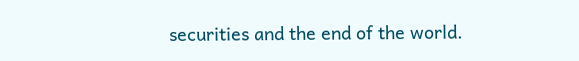securities and the end of the world.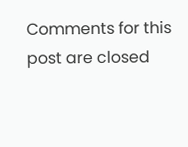Comments for this post are closed